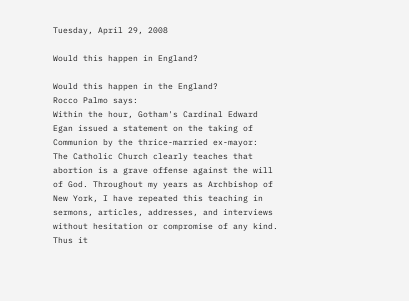Tuesday, April 29, 2008

Would this happen in England?

Would this happen in the England?
Rocco Palmo says:
Within the hour, Gotham's Cardinal Edward Egan issued a statement on the taking of Communion by the thrice-married ex-mayor:
The Catholic Church clearly teaches that abortion is a grave offense against the will of God. Throughout my years as Archbishop of New York, I have repeated this teaching in sermons, articles, addresses, and interviews without hesitation or compromise of any kind. Thus it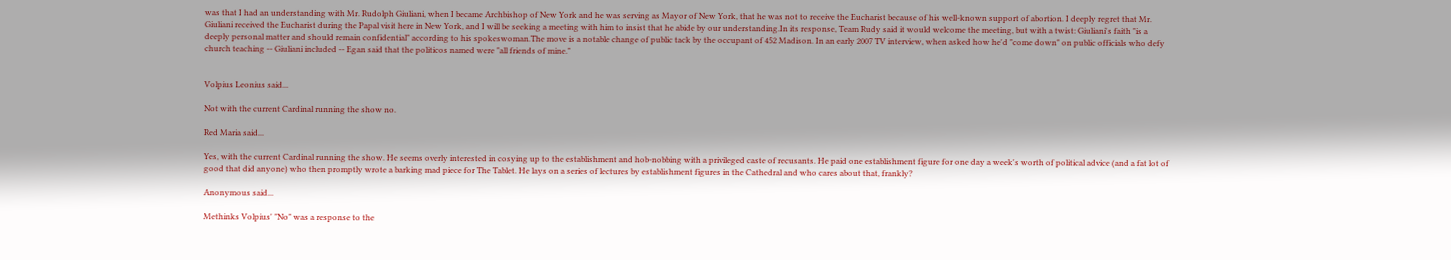was that I had an understanding with Mr. Rudolph Giuliani, when I became Archbishop of New York and he was serving as Mayor of New York, that he was not to receive the Eucharist because of his well-known support of abortion. I deeply regret that Mr. Giuliani received the Eucharist during the Papal visit here in New York, and I will be seeking a meeting with him to insist that he abide by our understanding.In its response, Team Rudy said it would welcome the meeting, but with a twist: Giuliani's faith "is a deeply personal matter and should remain confidential" according to his spokeswoman.The move is a notable change of public tack by the occupant of 452 Madison. In an early 2007 TV interview, when asked how he'd "come down" on public officials who defy church teaching -- Giuliani included -- Egan said that the politicos named were "all friends of mine."


Volpius Leonius said...

Not with the current Cardinal running the show no.

Red Maria said...

Yes, with the current Cardinal running the show. He seems overly interested in cosying up to the establishment and hob-nobbing with a privileged caste of recusants. He paid one establishment figure for one day a week's worth of political advice (and a fat lot of good that did anyone) who then promptly wrote a barking mad piece for The Tablet. He lays on a series of lectures by establishment figures in the Cathedral and who cares about that, frankly?

Anonymous said...

Methinks Volpius' "No" was a response to the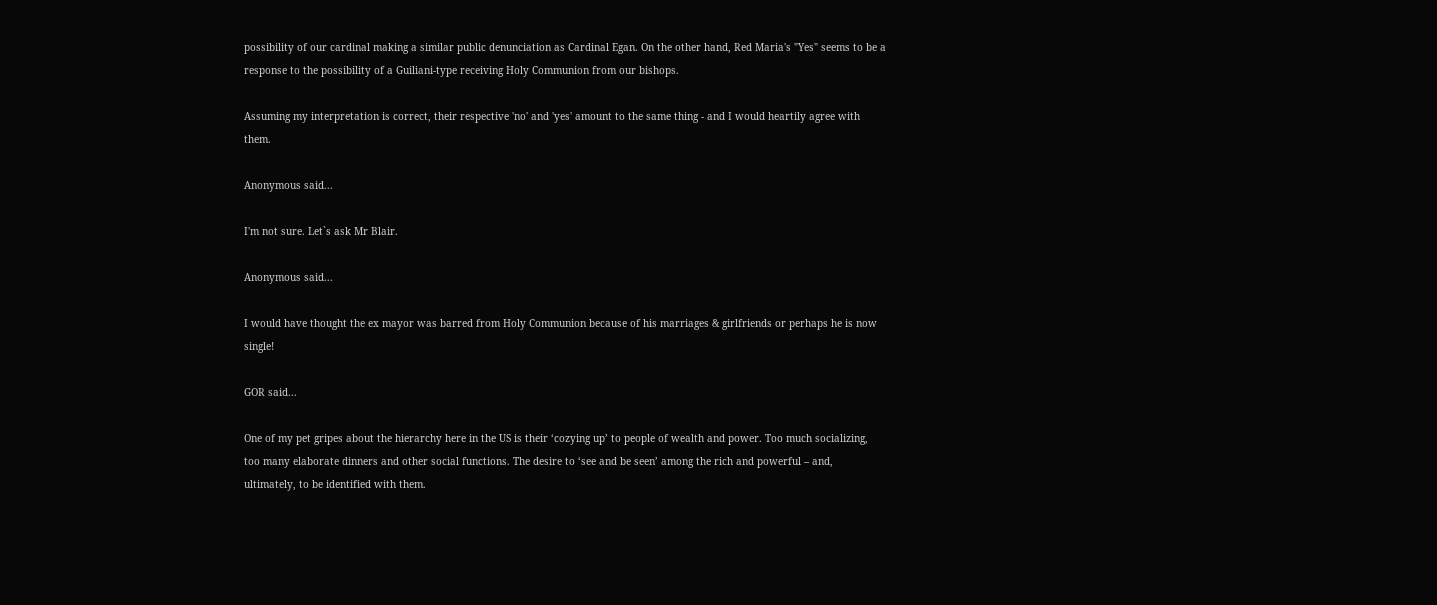possibility of our cardinal making a similar public denunciation as Cardinal Egan. On the other hand, Red Maria's "Yes" seems to be a response to the possibility of a Guiliani-type receiving Holy Communion from our bishops.

Assuming my interpretation is correct, their respective 'no' and 'yes' amount to the same thing - and I would heartily agree with them.

Anonymous said...

I'm not sure. Let`s ask Mr Blair.

Anonymous said...

I would have thought the ex mayor was barred from Holy Communion because of his marriages & girlfriends or perhaps he is now single!

GOR said...

One of my pet gripes about the hierarchy here in the US is their ‘cozying up’ to people of wealth and power. Too much socializing, too many elaborate dinners and other social functions. The desire to ‘see and be seen’ among the rich and powerful – and, ultimately, to be identified with them.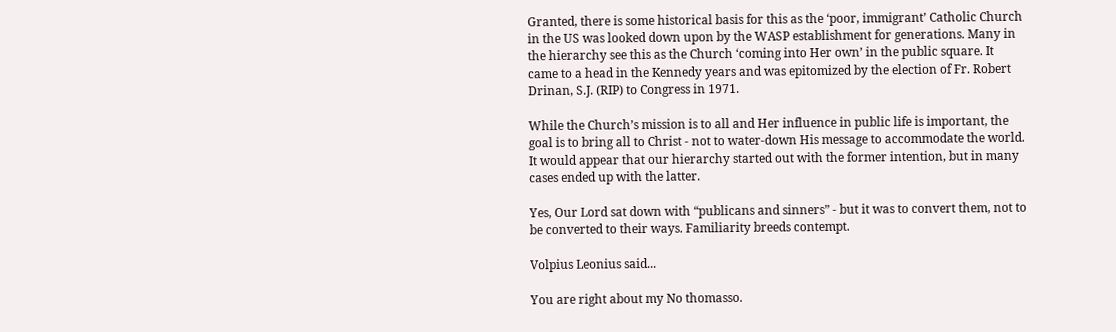Granted, there is some historical basis for this as the ‘poor, immigrant’ Catholic Church in the US was looked down upon by the WASP establishment for generations. Many in the hierarchy see this as the Church ‘coming into Her own’ in the public square. It came to a head in the Kennedy years and was epitomized by the election of Fr. Robert Drinan, S.J. (RIP) to Congress in 1971.

While the Church’s mission is to all and Her influence in public life is important, the goal is to bring all to Christ - not to water-down His message to accommodate the world. It would appear that our hierarchy started out with the former intention, but in many cases ended up with the latter.

Yes, Our Lord sat down with “publicans and sinners” - but it was to convert them, not to be converted to their ways. Familiarity breeds contempt.

Volpius Leonius said...

You are right about my No thomasso.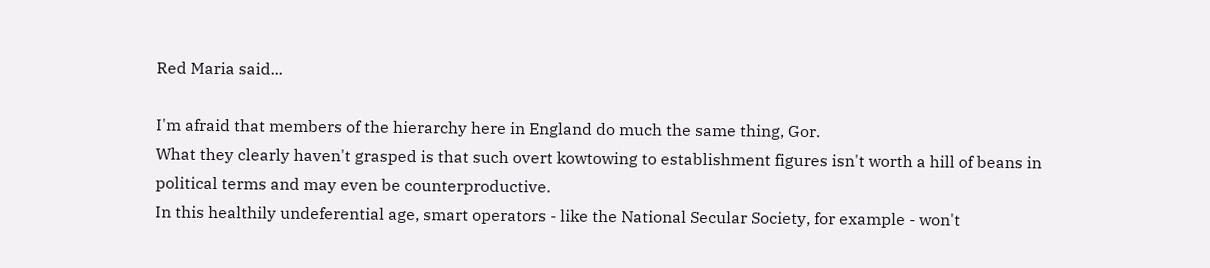Red Maria said...

I'm afraid that members of the hierarchy here in England do much the same thing, Gor.
What they clearly haven't grasped is that such overt kowtowing to establishment figures isn't worth a hill of beans in political terms and may even be counterproductive.
In this healthily undeferential age, smart operators - like the National Secular Society, for example - won't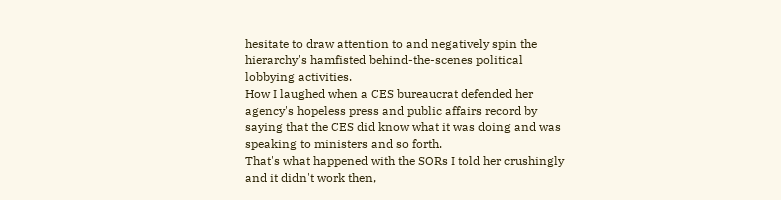hesitate to draw attention to and negatively spin the hierarchy's hamfisted behind-the-scenes political lobbying activities.
How I laughed when a CES bureaucrat defended her agency's hopeless press and public affairs record by saying that the CES did know what it was doing and was speaking to ministers and so forth.
That's what happened with the SORs I told her crushingly and it didn't work then,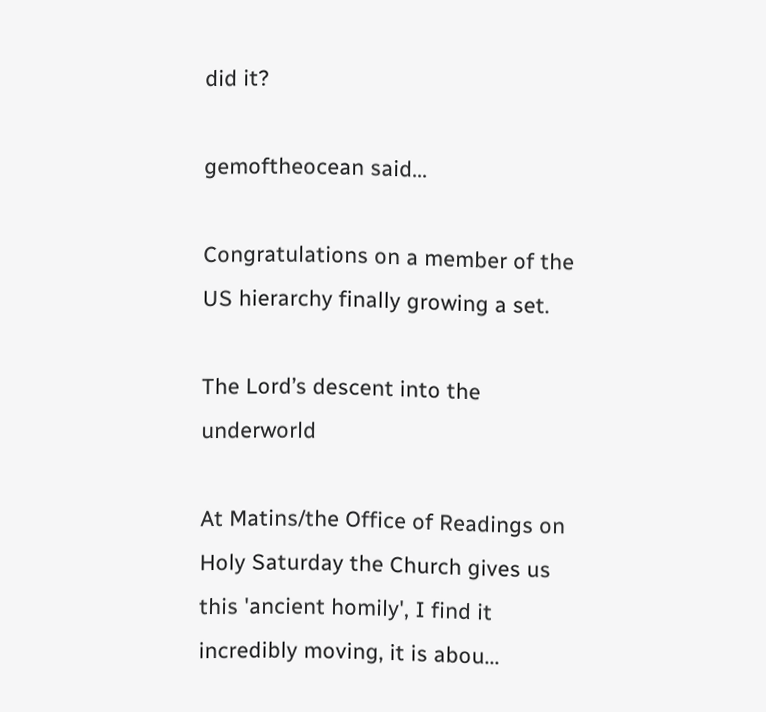did it?

gemoftheocean said...

Congratulations on a member of the US hierarchy finally growing a set.

The Lord’s descent into the underworld

At Matins/the Office of Readings on Holy Saturday the Church gives us this 'ancient homily', I find it incredibly moving, it is abou...